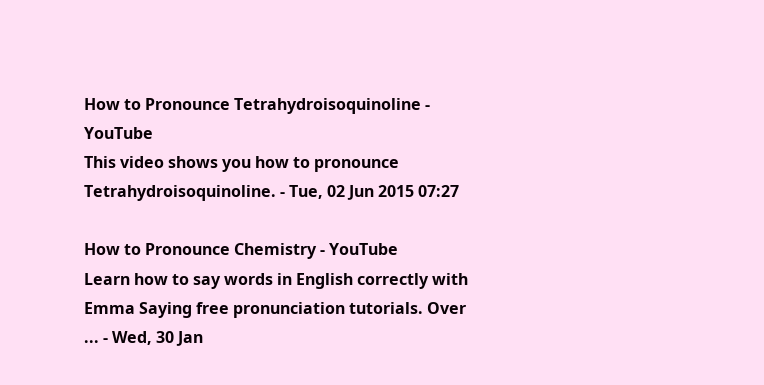How to Pronounce Tetrahydroisoquinoline - YouTube
This video shows you how to pronounce Tetrahydroisoquinoline. - Tue, 02 Jun 2015 07:27

How to Pronounce Chemistry - YouTube
Learn how to say words in English correctly with Emma Saying free pronunciation tutorials. Over ... - Wed, 30 Jan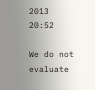2013 20:52

We do not evaluate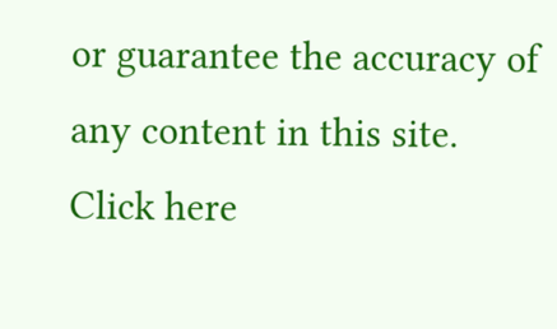or guarantee the accuracy of any content in this site. Click here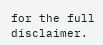for the full disclaimer.